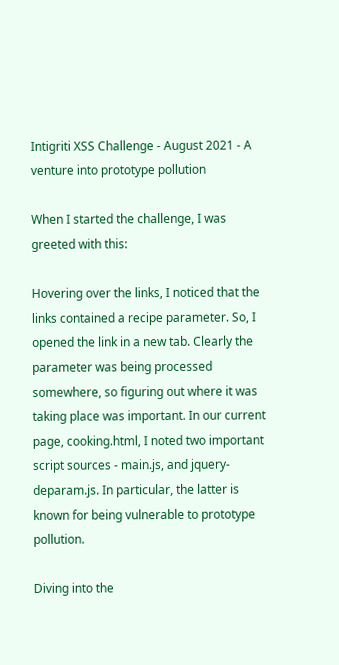Intigriti XSS Challenge - August 2021 - A venture into prototype pollution

When I started the challenge, I was greeted with this:

Hovering over the links, I noticed that the links contained a recipe parameter. So, I opened the link in a new tab. Clearly the parameter was being processed somewhere, so figuring out where it was taking place was important. In our current page, cooking.html, I noted two important script sources - main.js, and jquery-deparam.js. In particular, the latter is known for being vulnerable to prototype pollution.

Diving into the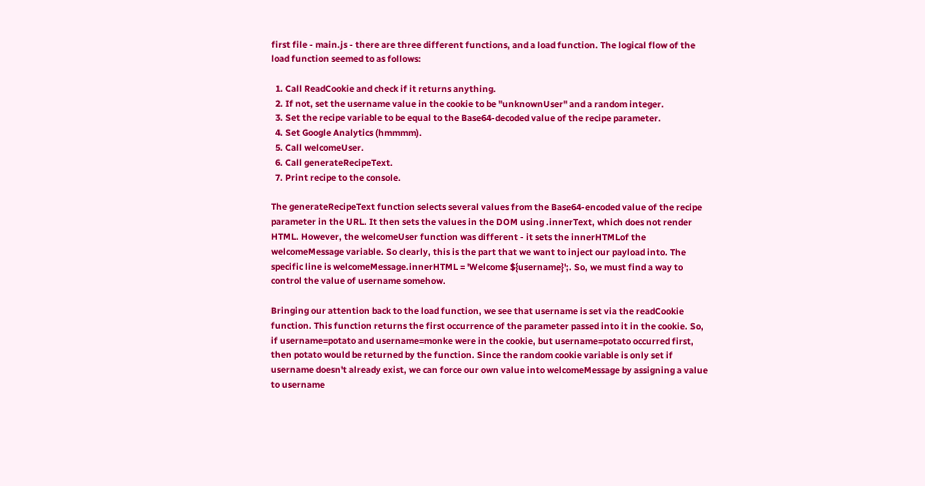first file - main.js - there are three different functions, and a load function. The logical flow of the load function seemed to as follows:

  1. Call ReadCookie and check if it returns anything.
  2. If not, set the username value in the cookie to be "unknownUser" and a random integer.
  3. Set the recipe variable to be equal to the Base64-decoded value of the recipe parameter.
  4. Set Google Analytics (hmmmm).
  5. Call welcomeUser.
  6. Call generateRecipeText.
  7. Print recipe to the console.

The generateRecipeText function selects several values from the Base64-encoded value of the recipe parameter in the URL. It then sets the values in the DOM using .innerText, which does not render HTML. However, the welcomeUser function was different - it sets the innerHTMLof the welcomeMessage variable. So clearly, this is the part that we want to inject our payload into. The specific line is welcomeMessage.innerHTML = 'Welcome ${username}';. So, we must find a way to control the value of username somehow.

Bringing our attention back to the load function, we see that username is set via the readCookie function. This function returns the first occurrence of the parameter passed into it in the cookie. So, if username=potato and username=monke were in the cookie, but username=potato occurred first, then potato would be returned by the function. Since the random cookie variable is only set if username doesn't already exist, we can force our own value into welcomeMessage by assigning a value to username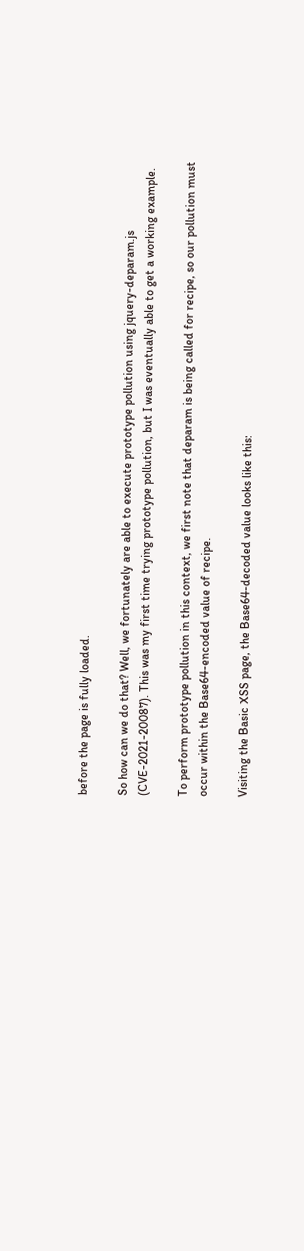before the page is fully loaded.

So how can we do that? Well, we fortunately are able to execute prototype pollution using jquery-deparam.js (CVE-2021-20087). This was my first time trying prototype pollution, but I was eventually able to get a working example.

To perform prototype pollution in this context, we first note that deparam is being called for recipe, so our pollution must occur within the Base64-encoded value of recipe.

Visiting the Basic XSS page, the Base64-decoded value looks like this: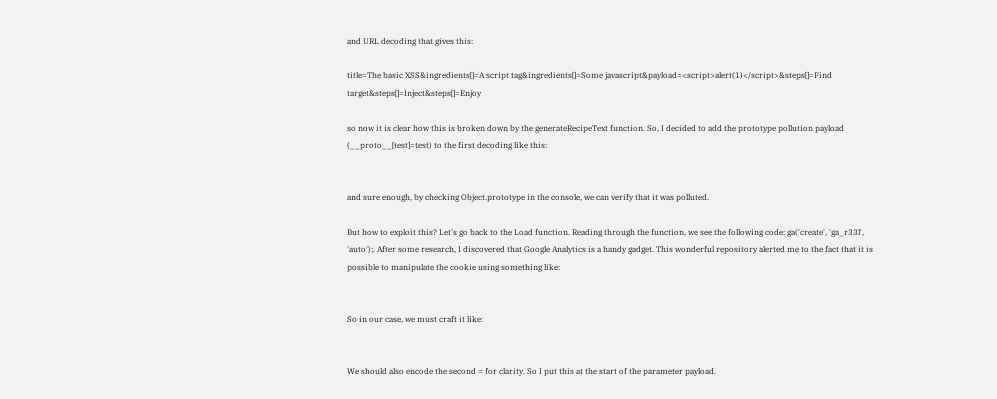and URL decoding that gives this:

title=The basic XSS&ingredients[]=A script tag&ingredients[]=Some javascript&payload=<script>alert(1)</script>&steps[]=Find target&steps[]=Inject&steps[]=Enjoy

so now it is clear how this is broken down by the generateRecipeText function. So, I decided to add the prototype pollution payload (__proto__[test]=test) to the first decoding like this:


and sure enough, by checking Object.prototype in the console, we can verify that it was polluted.

But how to exploit this? Let's go back to the Load function. Reading through the function, we see the following code: ga('create', 'ga_r33l', 'auto');. After some research, I discovered that Google Analytics is a handy gadget. This wonderful repository alerted me to the fact that it is possible to manipulate the cookie using something like:


So in our case, we must craft it like:


We should also encode the second = for clarity. So I put this at the start of the parameter payload.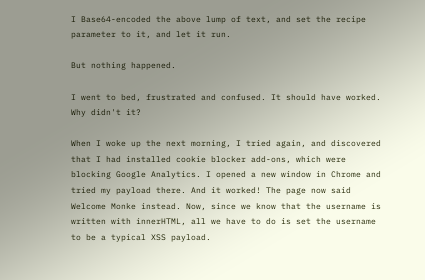I Base64-encoded the above lump of text, and set the recipe parameter to it, and let it run.

But nothing happened.

I went to bed, frustrated and confused. It should have worked. Why didn't it?

When I woke up the next morning, I tried again, and discovered that I had installed cookie blocker add-ons, which were blocking Google Analytics. I opened a new window in Chrome and tried my payload there. And it worked! The page now said Welcome Monke instead. Now, since we know that the username is written with innerHTML, all we have to do is set the username to be a typical XSS payload.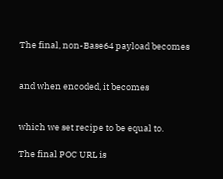The final, non-Base64 payload becomes


and when encoded, it becomes


which we set recipe to be equal to.

The final POC URL is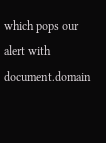which pops our alert with document.domain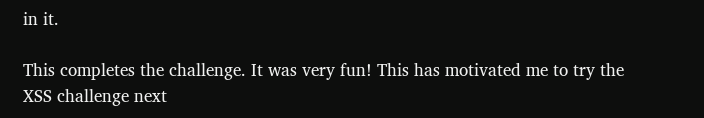in it.

This completes the challenge. It was very fun! This has motivated me to try the XSS challenge next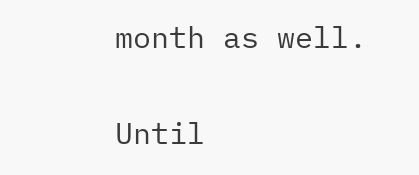month as well.

Until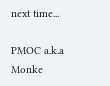next time...

PMOC a.k.a Monke